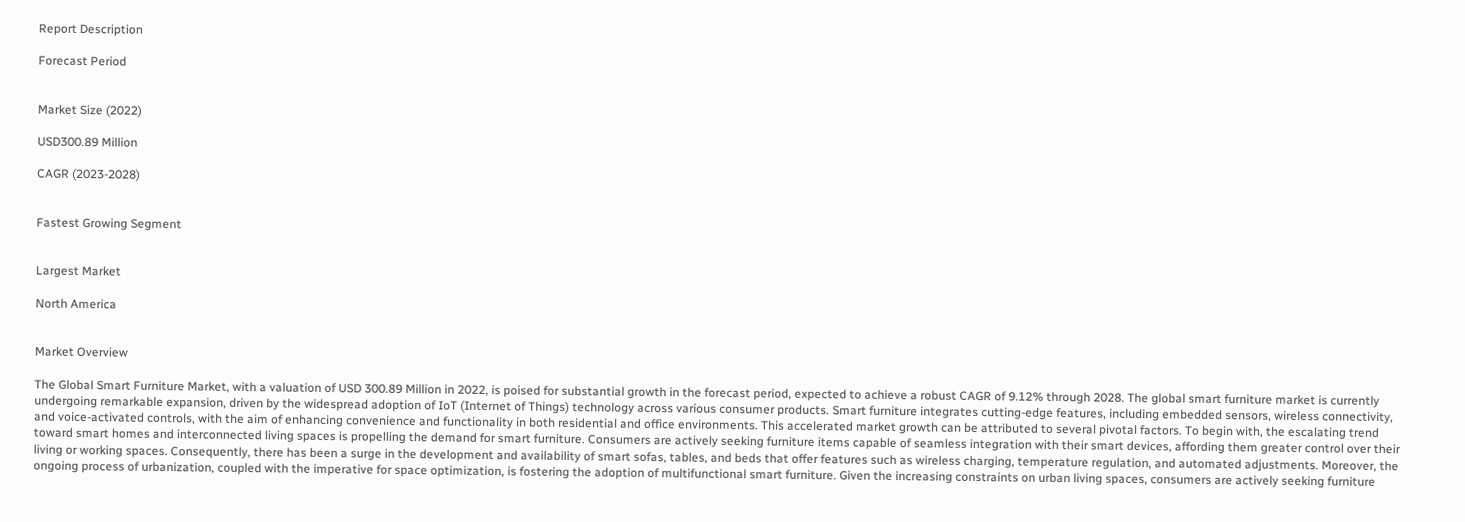Report Description

Forecast Period


Market Size (2022)

USD300.89 Million

CAGR (2023-2028)


Fastest Growing Segment


Largest Market

North America


Market Overview

The Global Smart Furniture Market, with a valuation of USD 300.89 Million in 2022, is poised for substantial growth in the forecast period, expected to achieve a robust CAGR of 9.12% through 2028. The global smart furniture market is currently undergoing remarkable expansion, driven by the widespread adoption of IoT (Internet of Things) technology across various consumer products. Smart furniture integrates cutting-edge features, including embedded sensors, wireless connectivity, and voice-activated controls, with the aim of enhancing convenience and functionality in both residential and office environments. This accelerated market growth can be attributed to several pivotal factors. To begin with, the escalating trend toward smart homes and interconnected living spaces is propelling the demand for smart furniture. Consumers are actively seeking furniture items capable of seamless integration with their smart devices, affording them greater control over their living or working spaces. Consequently, there has been a surge in the development and availability of smart sofas, tables, and beds that offer features such as wireless charging, temperature regulation, and automated adjustments. Moreover, the ongoing process of urbanization, coupled with the imperative for space optimization, is fostering the adoption of multifunctional smart furniture. Given the increasing constraints on urban living spaces, consumers are actively seeking furniture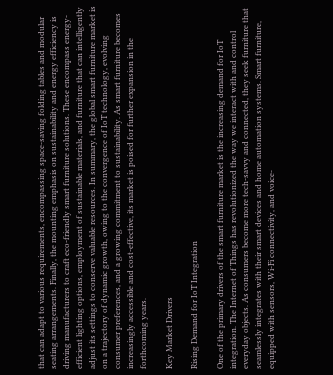that can adapt to various requirements, encompassing space-saving folding tables and modular seating arrangements. Finally, the mounting emphasis on sustainability and energy efficiency is driving manufacturers to craft eco-friendly smart furniture solutions. These encompass energy-efficient lighting options, employment of sustainable materials, and furniture that can intelligently adjust its settings to conserve valuable resources. In summary, the global smart furniture market is on a trajectory of dynamic growth, owing to the convergence of IoT technology, evolving consumer preferences, and a growing commitment to sustainability. As smart furniture becomes increasingly accessible and cost-effective, its market is poised for further expansion in the forthcoming years.

Key Market Drivers

Rising Demand for IoT Integration

One of the primary drivers of the smart furniture market is the increasing demand for IoT integration. The Internet of Things has revolutionized the way we interact with and control everyday objects. As consumers become more tech-savvy and connected, they seek furniture that seamlessly integrates with their smart devices and home automation systems. Smart furniture, equipped with sensors, Wi-Fi connectivity, and voice-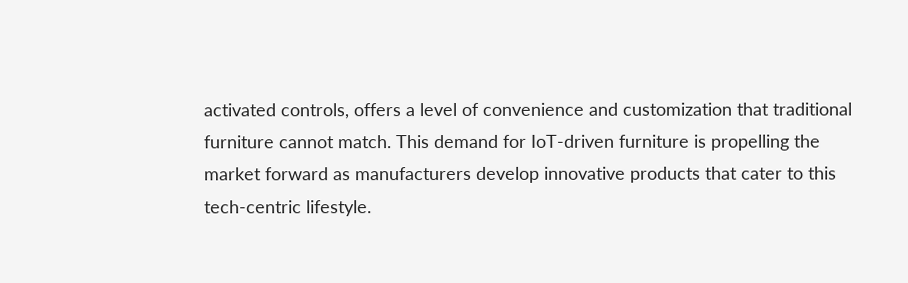activated controls, offers a level of convenience and customization that traditional furniture cannot match. This demand for IoT-driven furniture is propelling the market forward as manufacturers develop innovative products that cater to this tech-centric lifestyle.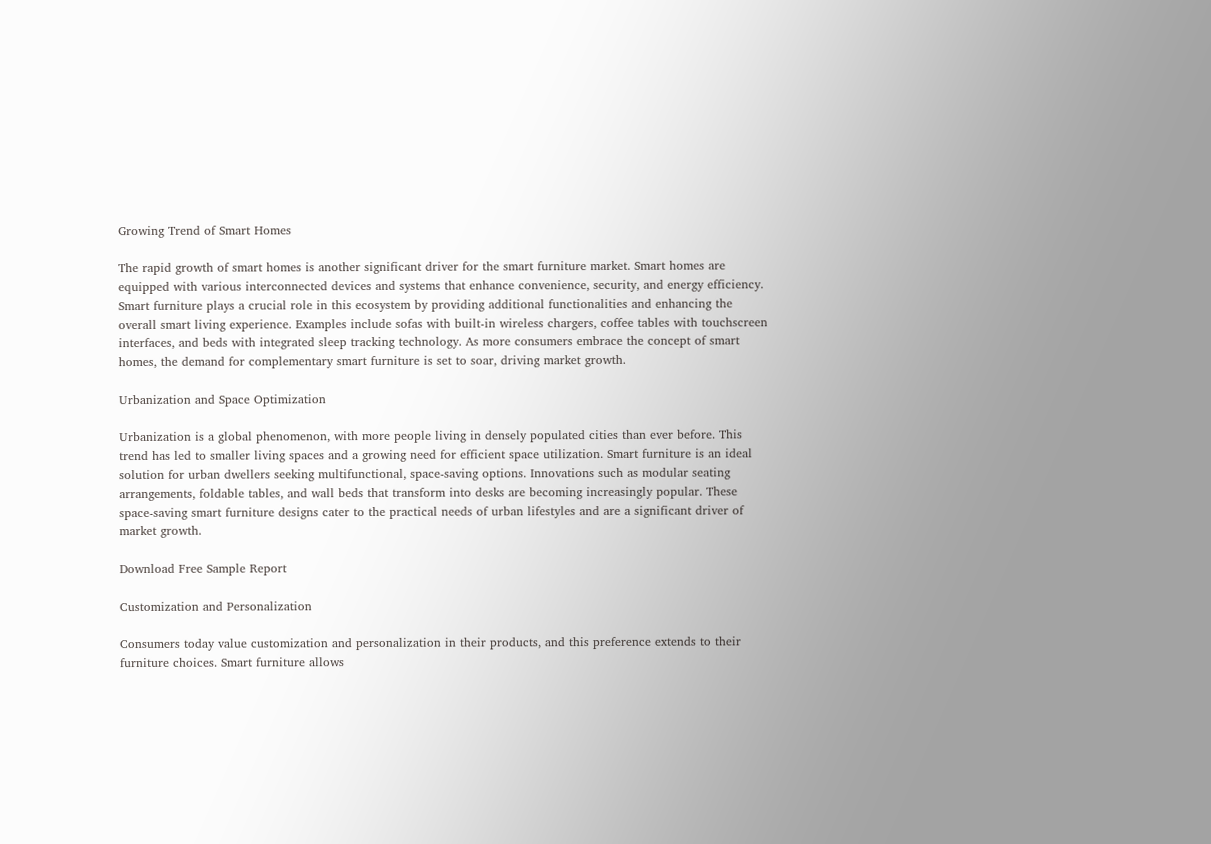Growing Trend of Smart Homes

The rapid growth of smart homes is another significant driver for the smart furniture market. Smart homes are equipped with various interconnected devices and systems that enhance convenience, security, and energy efficiency. Smart furniture plays a crucial role in this ecosystem by providing additional functionalities and enhancing the overall smart living experience. Examples include sofas with built-in wireless chargers, coffee tables with touchscreen interfaces, and beds with integrated sleep tracking technology. As more consumers embrace the concept of smart homes, the demand for complementary smart furniture is set to soar, driving market growth.

Urbanization and Space Optimization

Urbanization is a global phenomenon, with more people living in densely populated cities than ever before. This trend has led to smaller living spaces and a growing need for efficient space utilization. Smart furniture is an ideal solution for urban dwellers seeking multifunctional, space-saving options. Innovations such as modular seating arrangements, foldable tables, and wall beds that transform into desks are becoming increasingly popular. These space-saving smart furniture designs cater to the practical needs of urban lifestyles and are a significant driver of market growth.

Download Free Sample Report

Customization and Personalization

Consumers today value customization and personalization in their products, and this preference extends to their furniture choices. Smart furniture allows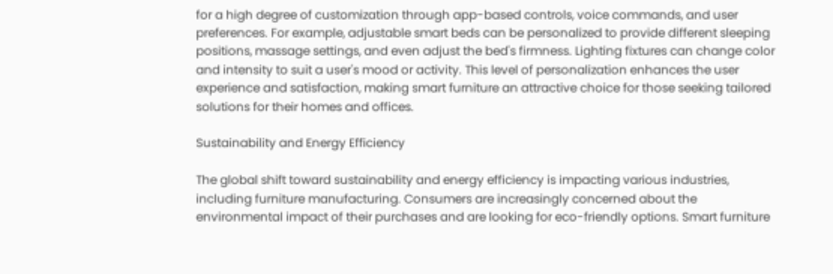for a high degree of customization through app-based controls, voice commands, and user preferences. For example, adjustable smart beds can be personalized to provide different sleeping positions, massage settings, and even adjust the bed's firmness. Lighting fixtures can change color and intensity to suit a user's mood or activity. This level of personalization enhances the user experience and satisfaction, making smart furniture an attractive choice for those seeking tailored solutions for their homes and offices.

Sustainability and Energy Efficiency

The global shift toward sustainability and energy efficiency is impacting various industries, including furniture manufacturing. Consumers are increasingly concerned about the environmental impact of their purchases and are looking for eco-friendly options. Smart furniture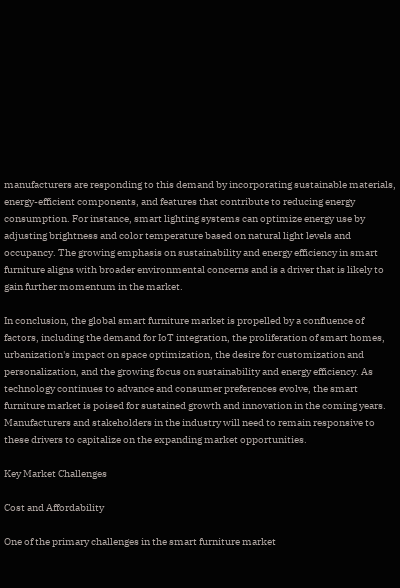manufacturers are responding to this demand by incorporating sustainable materials, energy-efficient components, and features that contribute to reducing energy consumption. For instance, smart lighting systems can optimize energy use by adjusting brightness and color temperature based on natural light levels and occupancy. The growing emphasis on sustainability and energy efficiency in smart furniture aligns with broader environmental concerns and is a driver that is likely to gain further momentum in the market.

In conclusion, the global smart furniture market is propelled by a confluence of factors, including the demand for IoT integration, the proliferation of smart homes, urbanization's impact on space optimization, the desire for customization and personalization, and the growing focus on sustainability and energy efficiency. As technology continues to advance and consumer preferences evolve, the smart furniture market is poised for sustained growth and innovation in the coming years. Manufacturers and stakeholders in the industry will need to remain responsive to these drivers to capitalize on the expanding market opportunities.

Key Market Challenges

Cost and Affordability

One of the primary challenges in the smart furniture market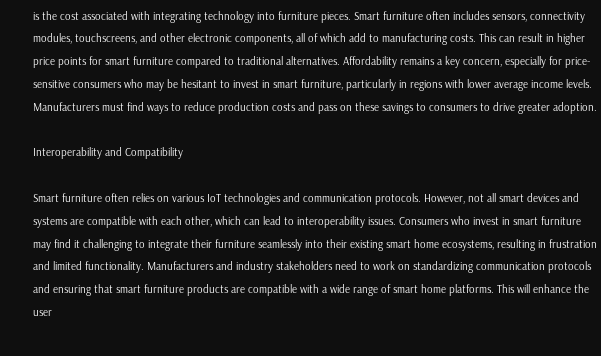is the cost associated with integrating technology into furniture pieces. Smart furniture often includes sensors, connectivity modules, touchscreens, and other electronic components, all of which add to manufacturing costs. This can result in higher price points for smart furniture compared to traditional alternatives. Affordability remains a key concern, especially for price-sensitive consumers who may be hesitant to invest in smart furniture, particularly in regions with lower average income levels. Manufacturers must find ways to reduce production costs and pass on these savings to consumers to drive greater adoption.

Interoperability and Compatibility

Smart furniture often relies on various IoT technologies and communication protocols. However, not all smart devices and systems are compatible with each other, which can lead to interoperability issues. Consumers who invest in smart furniture may find it challenging to integrate their furniture seamlessly into their existing smart home ecosystems, resulting in frustration and limited functionality. Manufacturers and industry stakeholders need to work on standardizing communication protocols and ensuring that smart furniture products are compatible with a wide range of smart home platforms. This will enhance the user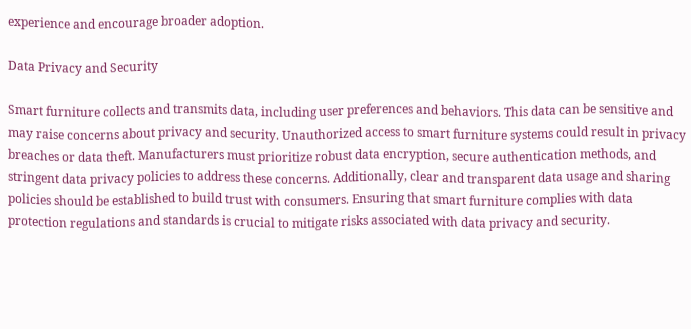experience and encourage broader adoption.

Data Privacy and Security

Smart furniture collects and transmits data, including user preferences and behaviors. This data can be sensitive and may raise concerns about privacy and security. Unauthorized access to smart furniture systems could result in privacy breaches or data theft. Manufacturers must prioritize robust data encryption, secure authentication methods, and stringent data privacy policies to address these concerns. Additionally, clear and transparent data usage and sharing policies should be established to build trust with consumers. Ensuring that smart furniture complies with data protection regulations and standards is crucial to mitigate risks associated with data privacy and security.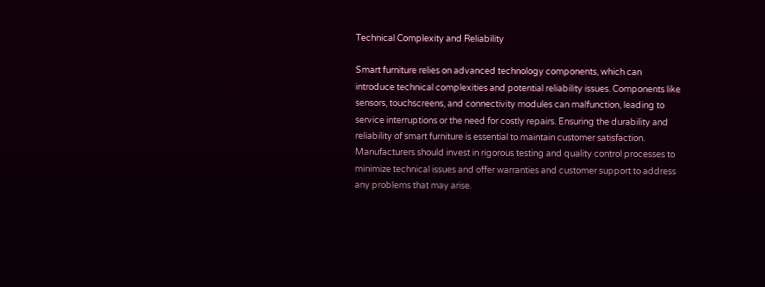Technical Complexity and Reliability

Smart furniture relies on advanced technology components, which can introduce technical complexities and potential reliability issues. Components like sensors, touchscreens, and connectivity modules can malfunction, leading to service interruptions or the need for costly repairs. Ensuring the durability and reliability of smart furniture is essential to maintain customer satisfaction. Manufacturers should invest in rigorous testing and quality control processes to minimize technical issues and offer warranties and customer support to address any problems that may arise.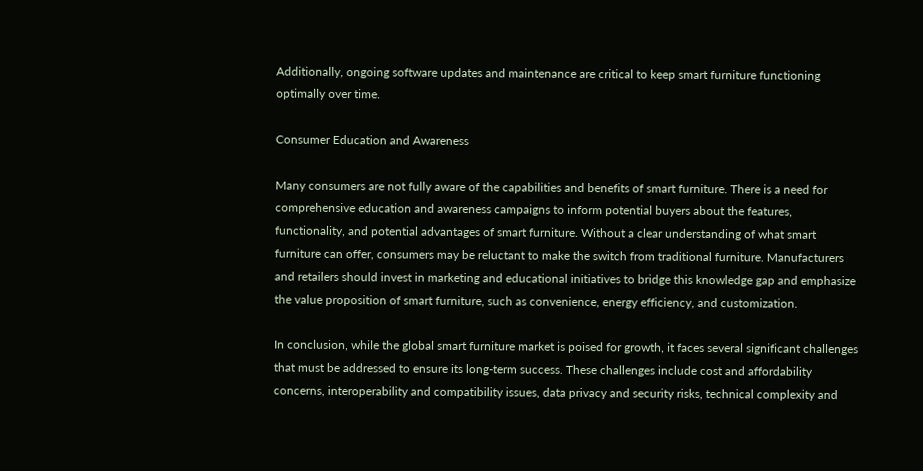Additionally, ongoing software updates and maintenance are critical to keep smart furniture functioning optimally over time.

Consumer Education and Awareness

Many consumers are not fully aware of the capabilities and benefits of smart furniture. There is a need for comprehensive education and awareness campaigns to inform potential buyers about the features, functionality, and potential advantages of smart furniture. Without a clear understanding of what smart furniture can offer, consumers may be reluctant to make the switch from traditional furniture. Manufacturers and retailers should invest in marketing and educational initiatives to bridge this knowledge gap and emphasize the value proposition of smart furniture, such as convenience, energy efficiency, and customization.

In conclusion, while the global smart furniture market is poised for growth, it faces several significant challenges that must be addressed to ensure its long-term success. These challenges include cost and affordability concerns, interoperability and compatibility issues, data privacy and security risks, technical complexity and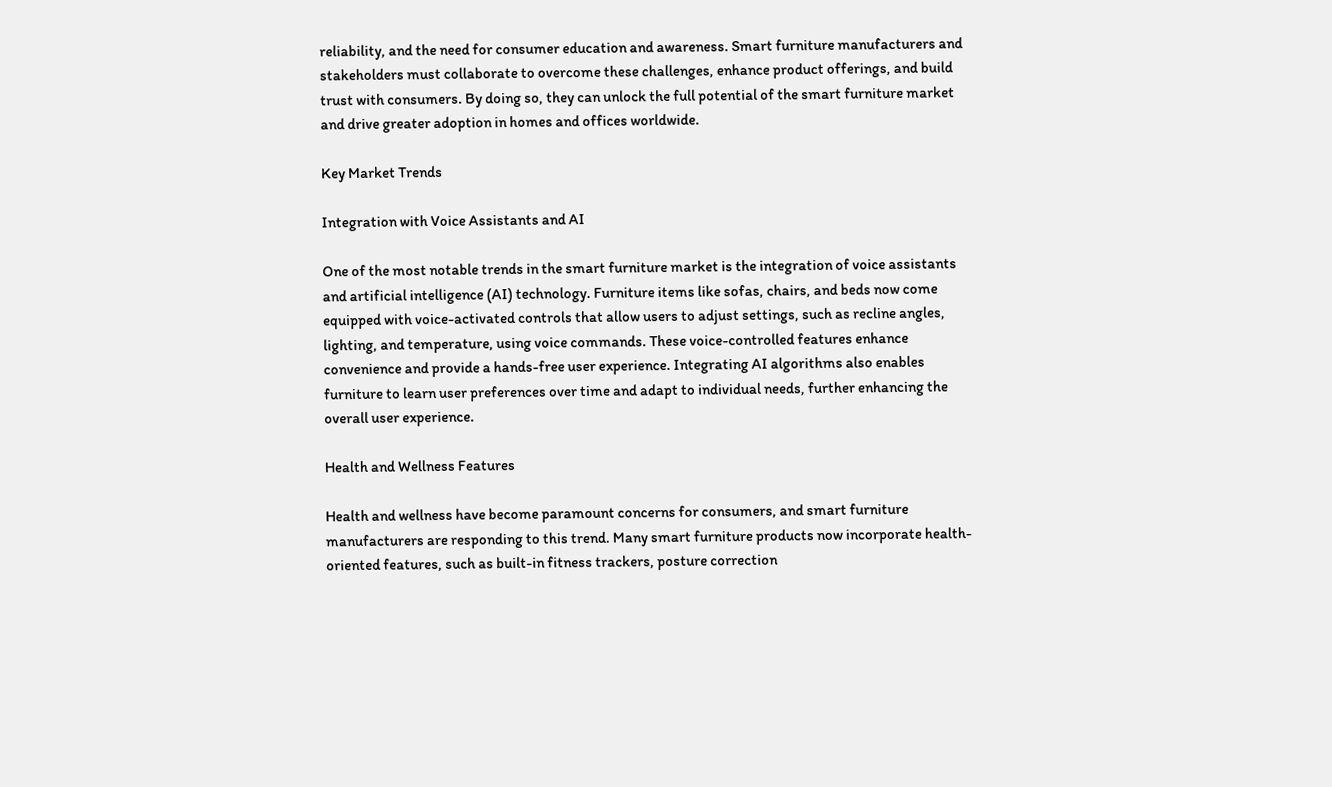reliability, and the need for consumer education and awareness. Smart furniture manufacturers and stakeholders must collaborate to overcome these challenges, enhance product offerings, and build trust with consumers. By doing so, they can unlock the full potential of the smart furniture market and drive greater adoption in homes and offices worldwide.

Key Market Trends

Integration with Voice Assistants and AI

One of the most notable trends in the smart furniture market is the integration of voice assistants and artificial intelligence (AI) technology. Furniture items like sofas, chairs, and beds now come equipped with voice-activated controls that allow users to adjust settings, such as recline angles, lighting, and temperature, using voice commands. These voice-controlled features enhance convenience and provide a hands-free user experience. Integrating AI algorithms also enables furniture to learn user preferences over time and adapt to individual needs, further enhancing the overall user experience.

Health and Wellness Features

Health and wellness have become paramount concerns for consumers, and smart furniture manufacturers are responding to this trend. Many smart furniture products now incorporate health-oriented features, such as built-in fitness trackers, posture correction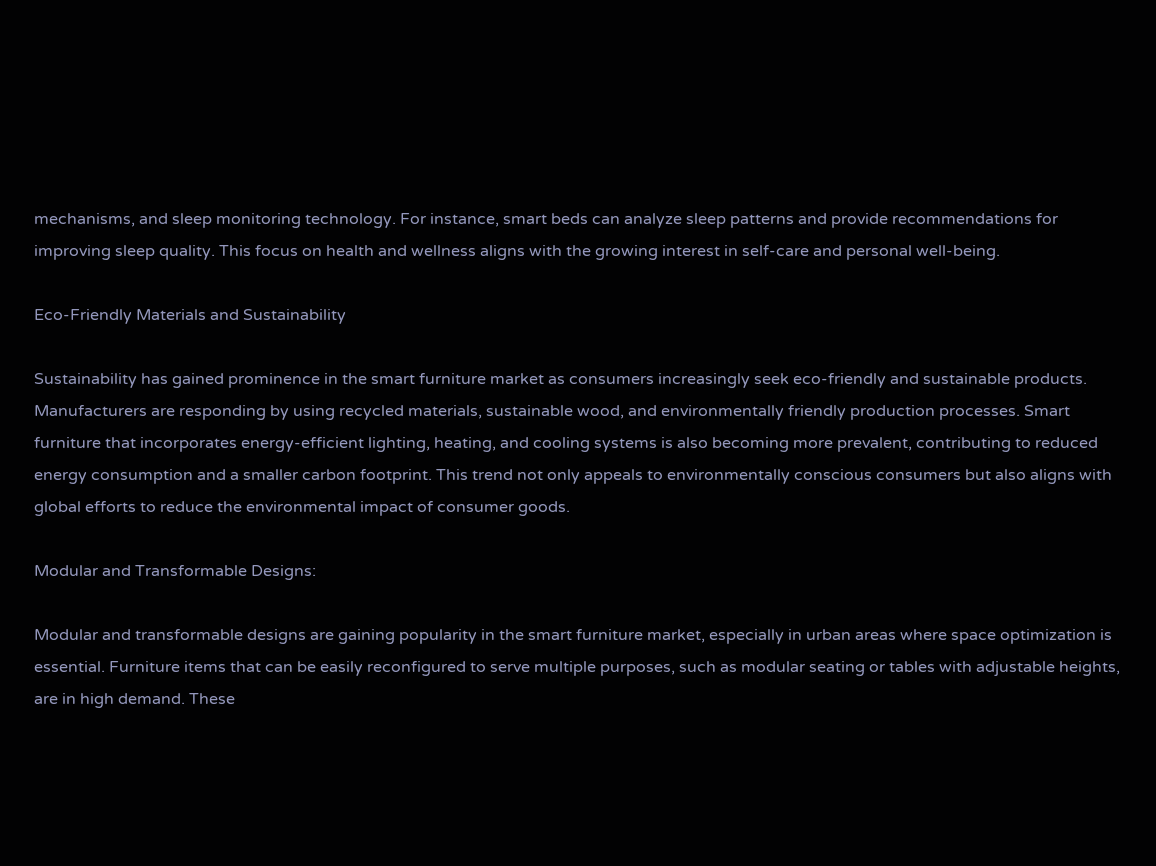mechanisms, and sleep monitoring technology. For instance, smart beds can analyze sleep patterns and provide recommendations for improving sleep quality. This focus on health and wellness aligns with the growing interest in self-care and personal well-being.

Eco-Friendly Materials and Sustainability

Sustainability has gained prominence in the smart furniture market as consumers increasingly seek eco-friendly and sustainable products. Manufacturers are responding by using recycled materials, sustainable wood, and environmentally friendly production processes. Smart furniture that incorporates energy-efficient lighting, heating, and cooling systems is also becoming more prevalent, contributing to reduced energy consumption and a smaller carbon footprint. This trend not only appeals to environmentally conscious consumers but also aligns with global efforts to reduce the environmental impact of consumer goods.

Modular and Transformable Designs:

Modular and transformable designs are gaining popularity in the smart furniture market, especially in urban areas where space optimization is essential. Furniture items that can be easily reconfigured to serve multiple purposes, such as modular seating or tables with adjustable heights, are in high demand. These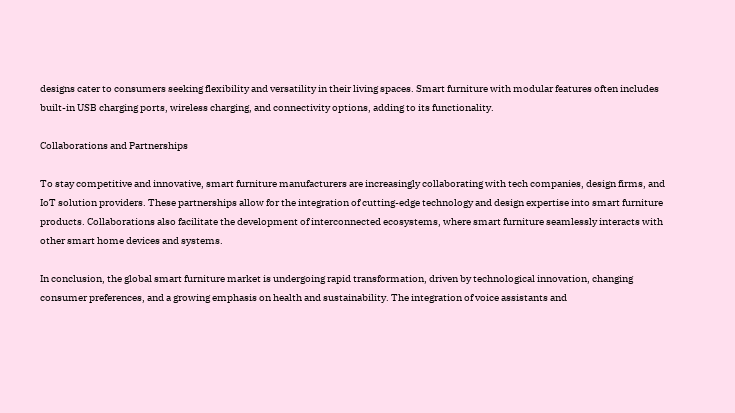designs cater to consumers seeking flexibility and versatility in their living spaces. Smart furniture with modular features often includes built-in USB charging ports, wireless charging, and connectivity options, adding to its functionality.

Collaborations and Partnerships

To stay competitive and innovative, smart furniture manufacturers are increasingly collaborating with tech companies, design firms, and IoT solution providers. These partnerships allow for the integration of cutting-edge technology and design expertise into smart furniture products. Collaborations also facilitate the development of interconnected ecosystems, where smart furniture seamlessly interacts with other smart home devices and systems.

In conclusion, the global smart furniture market is undergoing rapid transformation, driven by technological innovation, changing consumer preferences, and a growing emphasis on health and sustainability. The integration of voice assistants and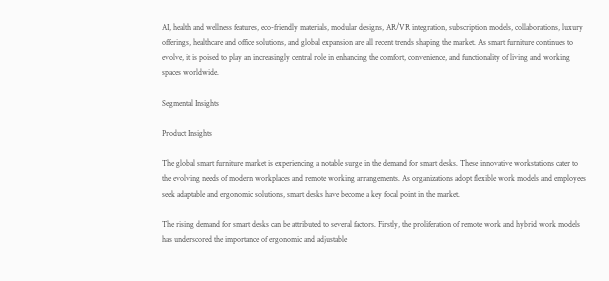AI, health and wellness features, eco-friendly materials, modular designs, AR/VR integration, subscription models, collaborations, luxury offerings, healthcare and office solutions, and global expansion are all recent trends shaping the market. As smart furniture continues to evolve, it is poised to play an increasingly central role in enhancing the comfort, convenience, and functionality of living and working spaces worldwide.

Segmental Insights

Product Insights

The global smart furniture market is experiencing a notable surge in the demand for smart desks. These innovative workstations cater to the evolving needs of modern workplaces and remote working arrangements. As organizations adopt flexible work models and employees seek adaptable and ergonomic solutions, smart desks have become a key focal point in the market.

The rising demand for smart desks can be attributed to several factors. Firstly, the proliferation of remote work and hybrid work models has underscored the importance of ergonomic and adjustable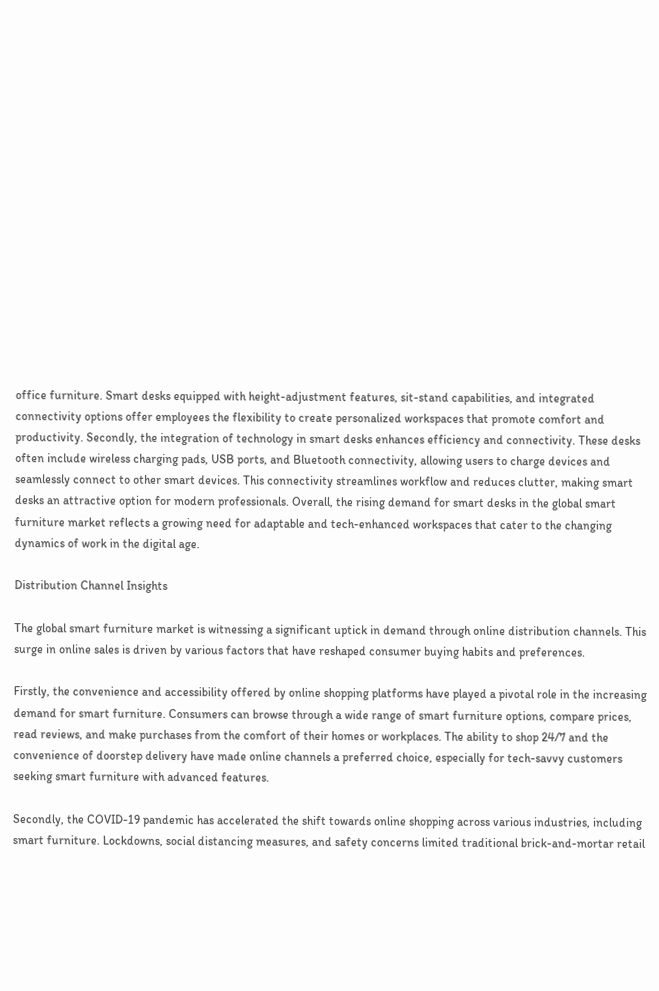office furniture. Smart desks equipped with height-adjustment features, sit-stand capabilities, and integrated connectivity options offer employees the flexibility to create personalized workspaces that promote comfort and productivity. Secondly, the integration of technology in smart desks enhances efficiency and connectivity. These desks often include wireless charging pads, USB ports, and Bluetooth connectivity, allowing users to charge devices and seamlessly connect to other smart devices. This connectivity streamlines workflow and reduces clutter, making smart desks an attractive option for modern professionals. Overall, the rising demand for smart desks in the global smart furniture market reflects a growing need for adaptable and tech-enhanced workspaces that cater to the changing dynamics of work in the digital age.

Distribution Channel Insights

The global smart furniture market is witnessing a significant uptick in demand through online distribution channels. This surge in online sales is driven by various factors that have reshaped consumer buying habits and preferences.

Firstly, the convenience and accessibility offered by online shopping platforms have played a pivotal role in the increasing demand for smart furniture. Consumers can browse through a wide range of smart furniture options, compare prices, read reviews, and make purchases from the comfort of their homes or workplaces. The ability to shop 24/7 and the convenience of doorstep delivery have made online channels a preferred choice, especially for tech-savvy customers seeking smart furniture with advanced features.

Secondly, the COVID-19 pandemic has accelerated the shift towards online shopping across various industries, including smart furniture. Lockdowns, social distancing measures, and safety concerns limited traditional brick-and-mortar retail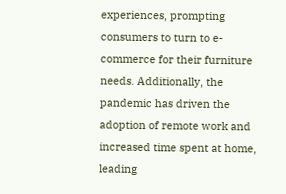experiences, prompting consumers to turn to e-commerce for their furniture needs. Additionally, the pandemic has driven the adoption of remote work and increased time spent at home, leading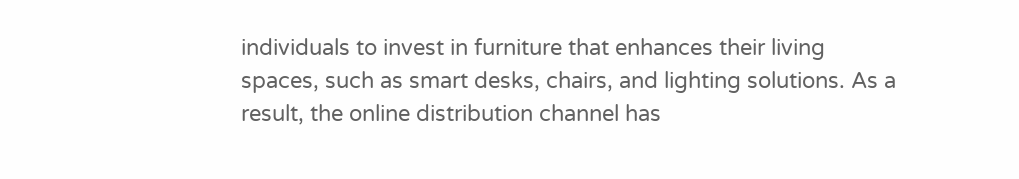individuals to invest in furniture that enhances their living spaces, such as smart desks, chairs, and lighting solutions. As a result, the online distribution channel has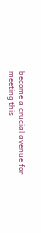become a crucial avenue for meeting this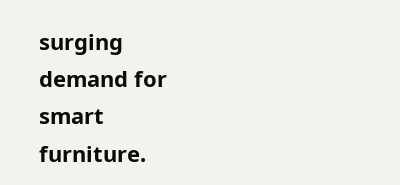surging demand for smart furniture.